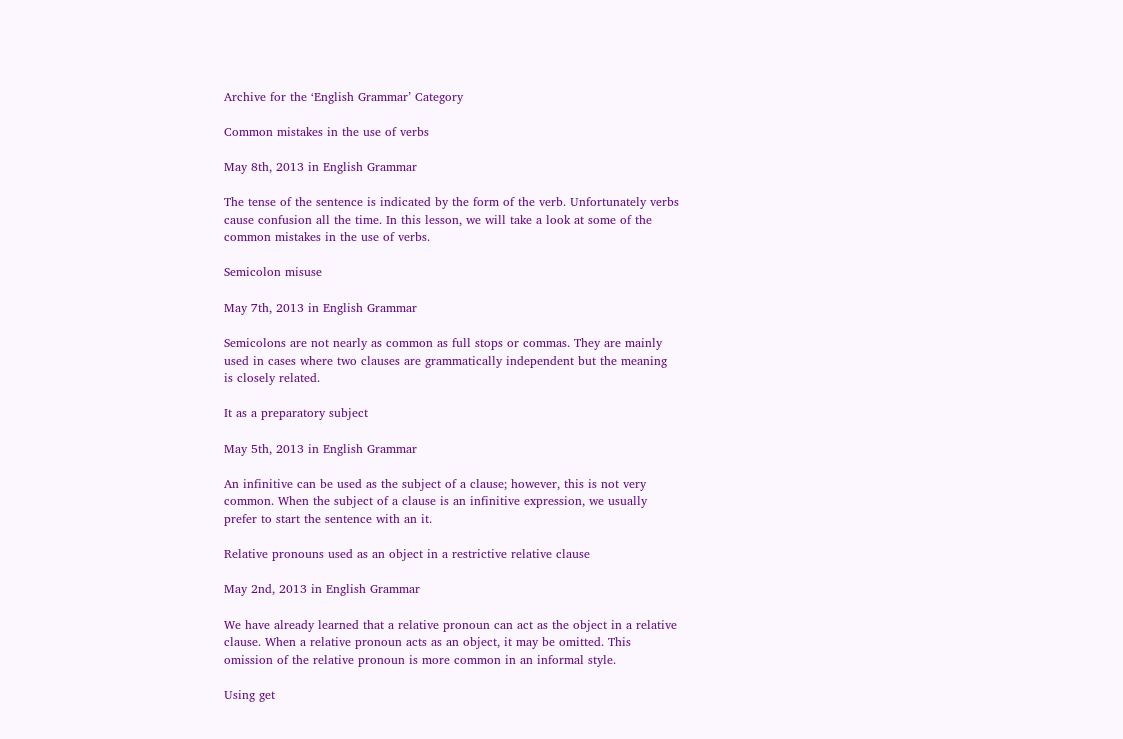Archive for the ‘English Grammar’ Category

Common mistakes in the use of verbs

May 8th, 2013 in English Grammar

The tense of the sentence is indicated by the form of the verb. Unfortunately verbs cause confusion all the time. In this lesson, we will take a look at some of the common mistakes in the use of verbs.

Semicolon misuse

May 7th, 2013 in English Grammar

Semicolons are not nearly as common as full stops or commas. They are mainly used in cases where two clauses are grammatically independent but the meaning is closely related.

It as a preparatory subject

May 5th, 2013 in English Grammar

An infinitive can be used as the subject of a clause; however, this is not very common. When the subject of a clause is an infinitive expression, we usually prefer to start the sentence with an it.

Relative pronouns used as an object in a restrictive relative clause

May 2nd, 2013 in English Grammar

We have already learned that a relative pronoun can act as the object in a relative clause. When a relative pronoun acts as an object, it may be omitted. This omission of the relative pronoun is more common in an informal style.

Using get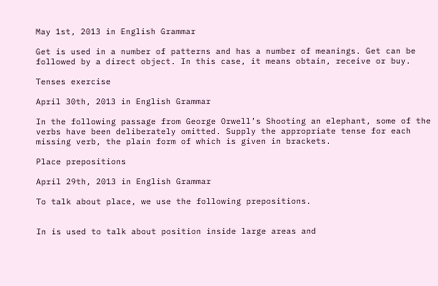May 1st, 2013 in English Grammar

Get is used in a number of patterns and has a number of meanings. Get can be followed by a direct object. In this case, it means obtain, receive or buy.

Tenses exercise

April 30th, 2013 in English Grammar

In the following passage from George Orwell’s Shooting an elephant, some of the verbs have been deliberately omitted. Supply the appropriate tense for each missing verb, the plain form of which is given in brackets.

Place prepositions

April 29th, 2013 in English Grammar

To talk about place, we use the following prepositions.


In is used to talk about position inside large areas and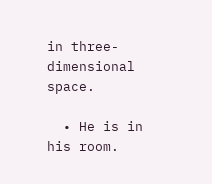in three-dimensional space.

  • He is in his room.